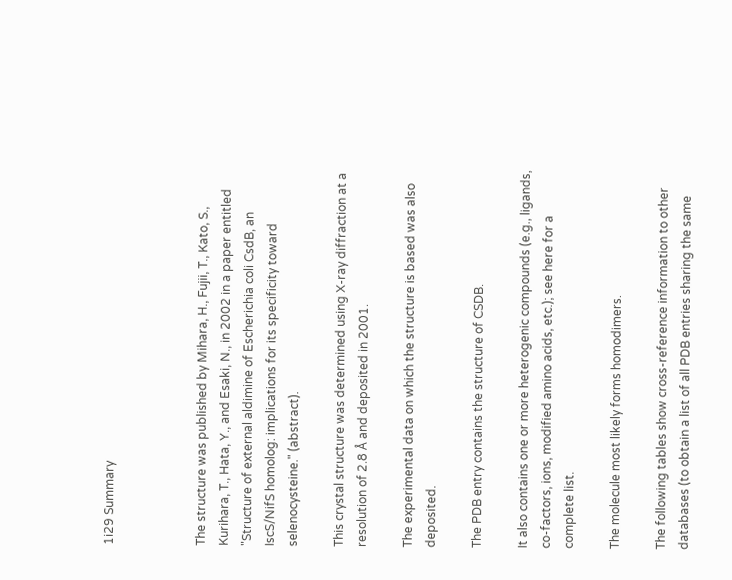1i29 Summary



The structure was published by Mihara, H., Fujii, T., Kato, S., Kurihara, T., Hata, Y., and Esaki, N., in 2002 in a paper entitled "Structure of external aldimine of Escherichia coli CsdB, an IscS/NifS homolog: implications for its specificity toward selenocysteine." (abstract).

This crystal structure was determined using X-ray diffraction at a resolution of 2.8 Å and deposited in 2001.

The experimental data on which the structure is based was also deposited.

The PDB entry contains the structure of CSDB.

It also contains one or more heterogenic compounds (e.g., ligands, co-factors, ions, modified amino acids, etc.); see here for a complete list.

The molecule most likely forms homodimers.

The following tables show cross-reference information to other databases (to obtain a list of all PDB entries sharing the same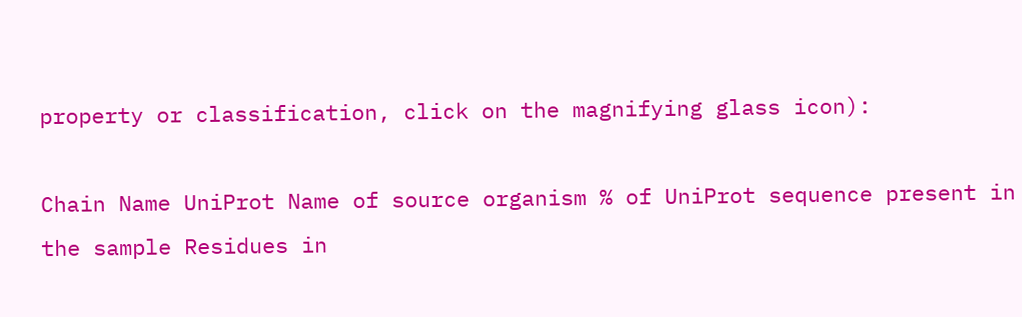property or classification, click on the magnifying glass icon):

Chain Name UniProt Name of source organism % of UniProt sequence present in the sample Residues in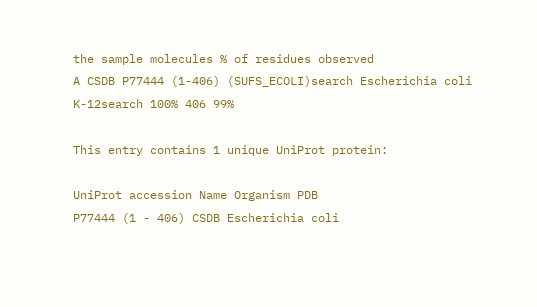the sample molecules % of residues observed
A CSDB P77444 (1-406) (SUFS_ECOLI)search Escherichia coli K-12search 100% 406 99%

This entry contains 1 unique UniProt protein:

UniProt accession Name Organism PDB
P77444 (1 - 406) CSDB Escherichia coli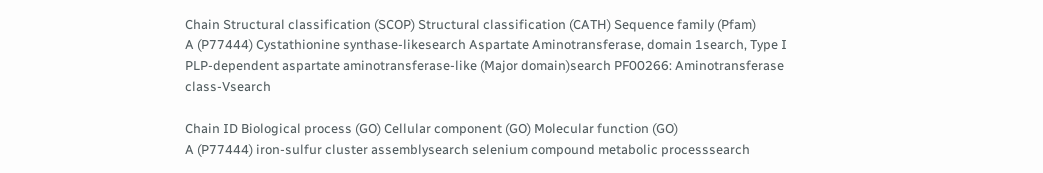Chain Structural classification (SCOP) Structural classification (CATH) Sequence family (Pfam)
A (P77444) Cystathionine synthase-likesearch Aspartate Aminotransferase, domain 1search, Type I PLP-dependent aspartate aminotransferase-like (Major domain)search PF00266: Aminotransferase class-Vsearch

Chain ID Biological process (GO) Cellular component (GO) Molecular function (GO)
A (P77444) iron-sulfur cluster assemblysearch selenium compound metabolic processsearch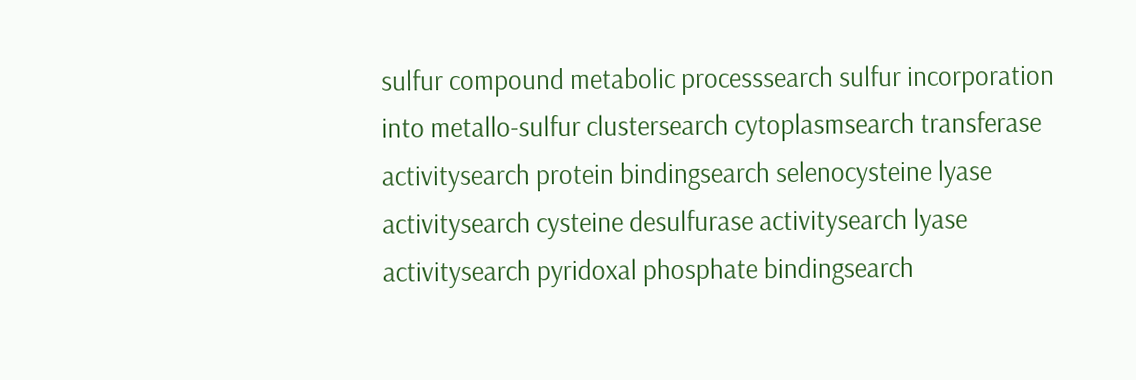sulfur compound metabolic processsearch sulfur incorporation into metallo-sulfur clustersearch cytoplasmsearch transferase activitysearch protein bindingsearch selenocysteine lyase activitysearch cysteine desulfurase activitysearch lyase activitysearch pyridoxal phosphate bindingsearch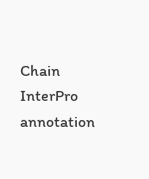Chain InterPro annotation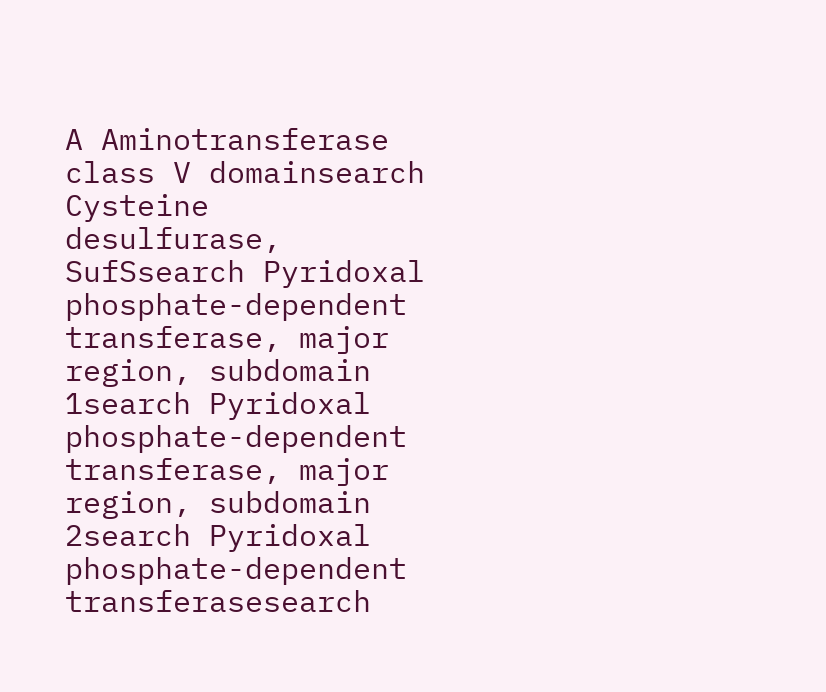A Aminotransferase class V domainsearch Cysteine desulfurase, SufSsearch Pyridoxal phosphate-dependent transferase, major region, subdomain 1search Pyridoxal phosphate-dependent transferase, major region, subdomain 2search Pyridoxal phosphate-dependent transferasesearch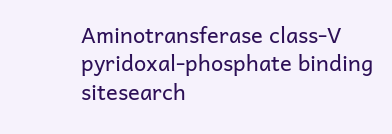Aminotransferase class-V pyridoxal-phosphate binding sitesearch